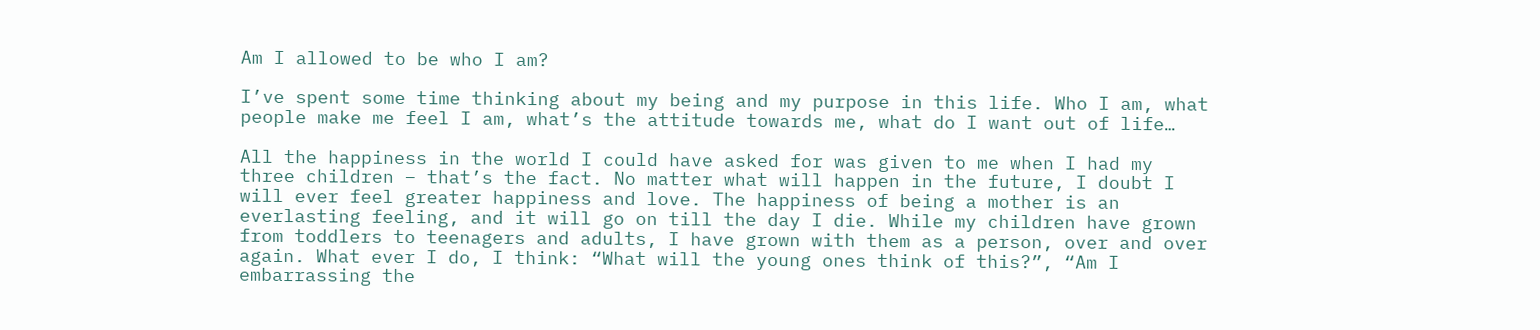Am I allowed to be who I am?

I’ve spent some time thinking about my being and my purpose in this life. Who I am, what people make me feel I am, what’s the attitude towards me, what do I want out of life…

All the happiness in the world I could have asked for was given to me when I had my three children – that’s the fact. No matter what will happen in the future, I doubt I will ever feel greater happiness and love. The happiness of being a mother is an everlasting feeling, and it will go on till the day I die. While my children have grown from toddlers to teenagers and adults, I have grown with them as a person, over and over again. What ever I do, I think: “What will the young ones think of this?”, “Am I embarrassing the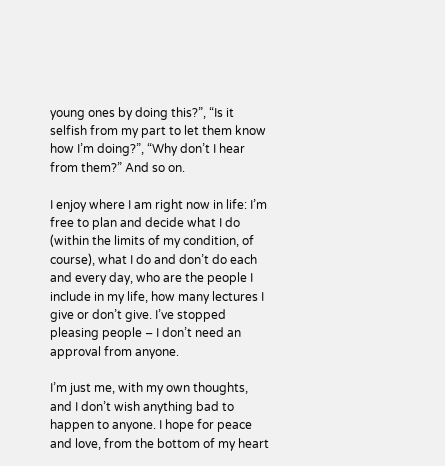young ones by doing this?”, “Is it selfish from my part to let them know how I’m doing?”, “Why don’t I hear from them?” And so on.

I enjoy where I am right now in life: I’m free to plan and decide what I do (within the limits of my condition, of course), what I do and don’t do each and every day, who are the people I include in my life, how many lectures I give or don’t give. I’ve stopped pleasing people – I don’t need an approval from anyone.

I’m just me, with my own thoughts, and I don’t wish anything bad to happen to anyone. I hope for peace and love, from the bottom of my heart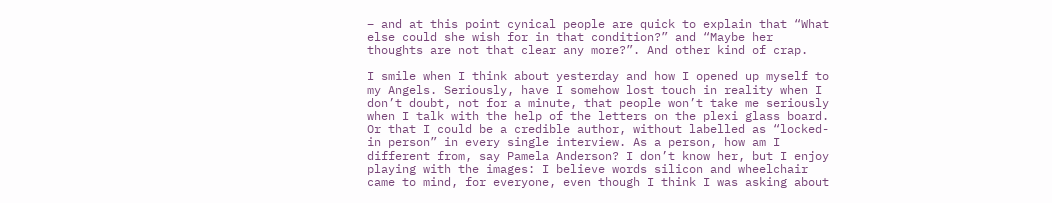– and at this point cynical people are quick to explain that “What else could she wish for in that condition?” and “Maybe her thoughts are not that clear any more?”. And other kind of crap.

I smile when I think about yesterday and how I opened up myself to my Angels. Seriously, have I somehow lost touch in reality when I don’t doubt, not for a minute, that people won’t take me seriously when I talk with the help of the letters on the plexi glass board. Or that I could be a credible author, without labelled as “locked-in person” in every single interview. As a person, how am I different from, say Pamela Anderson? I don’t know her, but I enjoy playing with the images: I believe words silicon and wheelchair came to mind, for everyone, even though I think I was asking about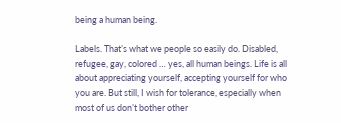being a human being.

Labels. That’s what we people so easily do. Disabled, refugee, gay, colored … yes, all human beings. Life is all about appreciating yourself, accepting yourself for who you are. But still, I wish for tolerance, especially when most of us don’t bother other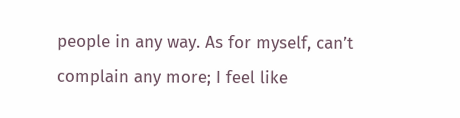people in any way. As for myself, can’t complain any more; I feel like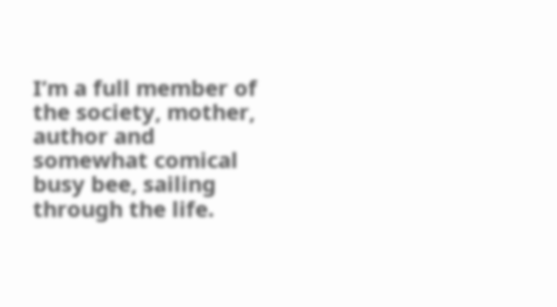I’m a full member of the society, mother, author and somewhat comical busy bee, sailing through the life.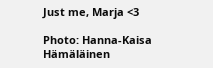Just me, Marja <3

Photo: Hanna-Kaisa Hämäläinen